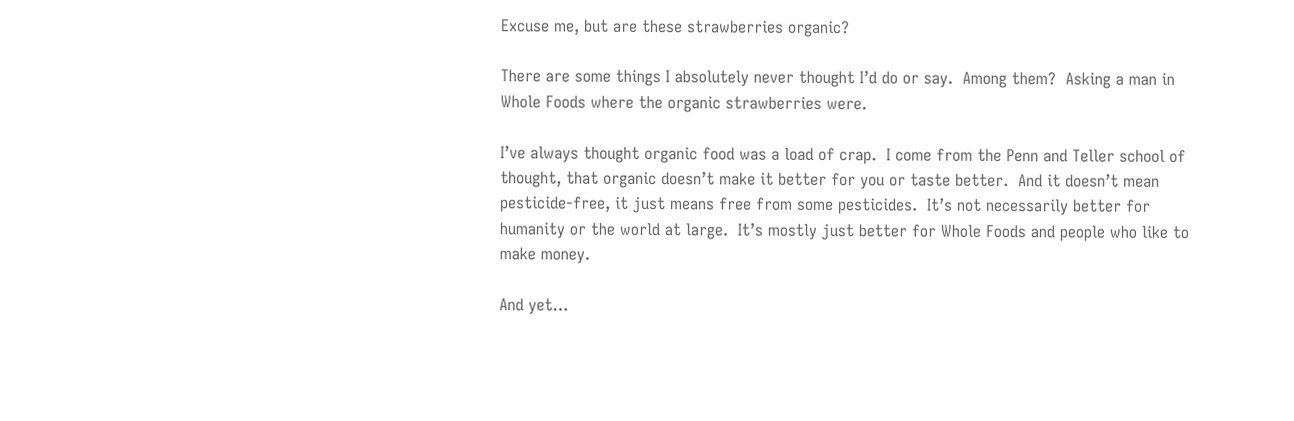Excuse me, but are these strawberries organic?

There are some things I absolutely never thought I’d do or say.  Among them?  Asking a man in Whole Foods where the organic strawberries were.

I’ve always thought organic food was a load of crap.  I come from the Penn and Teller school of thought, that organic doesn’t make it better for you or taste better.  And it doesn’t mean pesticide-free, it just means free from some pesticides.  It’s not necessarily better for humanity or the world at large.  It’s mostly just better for Whole Foods and people who like to make money.

And yet…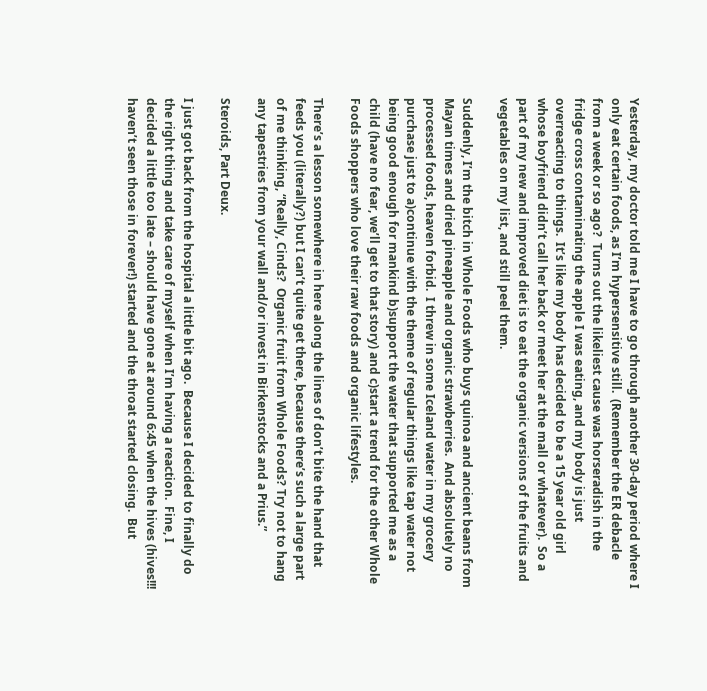Yesterday, my doctor told me I have to go through another 30-day period where I only eat certain foods, as I’m hypersensitive still.  (Remember the ER debacle from a week or so ago?  Turns out the likeliest cause was horseradish in the fridge cross contaminating the apple I was eating, and my body is just overreacting to things.  It’s like my body has decided to be a 15 year old girl whose boyfriend didn’t call her back or meet her at the mall or whatever).  So a part of my new and improved diet is to eat the organic versions of the fruits and vegetables on my list, and still peel them.

Suddenly, I’m the bitch in Whole Foods who buys quinoa and ancient beans from Mayan times and dried pineapple and organic strawberries.  And absolutely no processed foods, heaven forbid.  I threw in some Iceland water in my grocery purchase just to a)continue with the theme of regular things like tap water not being good enough for mankind b)support the water that supported me as a child (have no fear, we’ll get to that story) and c)start a trend for the other Whole Foods shoppers who love their raw foods and organic lifestyles.

There’s a lesson somewhere in here along the lines of don’t bite the hand that feeds you (literally?) but I can’t quite get there, because there’s such a large part of me thinking, “Really, Cinds?  Organic fruit from Whole Foods? Try not to hang any tapestries from your wall and/or invest in Birkenstocks and a Prius.”

Steroids, Part Deux.

I just got back from the hospital a little bit ago.  Because I decided to finally do the right thing and take care of myself when I’m having a reaction.  Fine, I decided a little too late – should have gone at around 6:45 when the hives (hives!!! haven’t seen those in forever!) started and the throat started closing.  But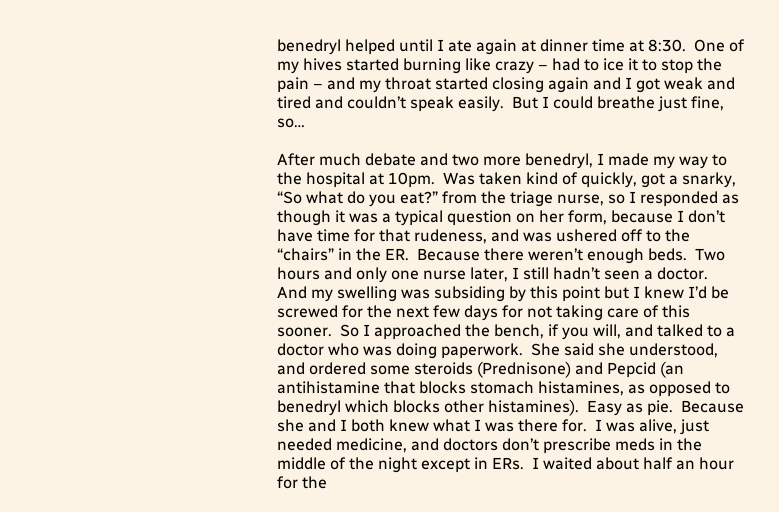benedryl helped until I ate again at dinner time at 8:30.  One of my hives started burning like crazy – had to ice it to stop the pain – and my throat started closing again and I got weak and tired and couldn’t speak easily.  But I could breathe just fine, so…

After much debate and two more benedryl, I made my way to the hospital at 10pm.  Was taken kind of quickly, got a snarky, “So what do you eat?” from the triage nurse, so I responded as though it was a typical question on her form, because I don’t have time for that rudeness, and was ushered off to the “chairs” in the ER.  Because there weren’t enough beds.  Two hours and only one nurse later, I still hadn’t seen a doctor.  And my swelling was subsiding by this point but I knew I’d be screwed for the next few days for not taking care of this sooner.  So I approached the bench, if you will, and talked to a doctor who was doing paperwork.  She said she understood, and ordered some steroids (Prednisone) and Pepcid (an antihistamine that blocks stomach histamines, as opposed to benedryl which blocks other histamines).  Easy as pie.  Because she and I both knew what I was there for.  I was alive, just needed medicine, and doctors don’t prescribe meds in the middle of the night except in ERs.  I waited about half an hour for the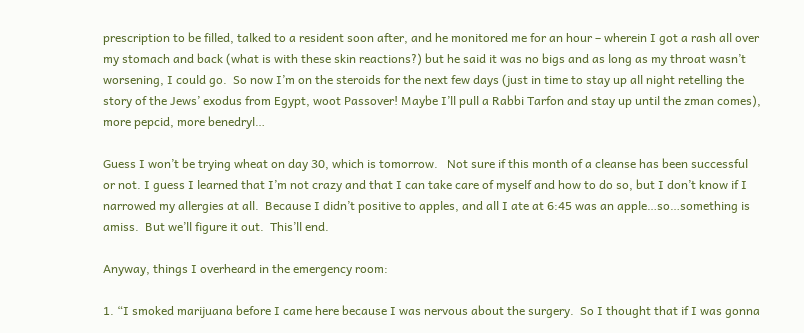prescription to be filled, talked to a resident soon after, and he monitored me for an hour – wherein I got a rash all over my stomach and back (what is with these skin reactions?) but he said it was no bigs and as long as my throat wasn’t worsening, I could go.  So now I’m on the steroids for the next few days (just in time to stay up all night retelling the story of the Jews’ exodus from Egypt, woot Passover! Maybe I’ll pull a Rabbi Tarfon and stay up until the zman comes), more pepcid, more benedryl…

Guess I won’t be trying wheat on day 30, which is tomorrow.   Not sure if this month of a cleanse has been successful or not. I guess I learned that I’m not crazy and that I can take care of myself and how to do so, but I don’t know if I narrowed my allergies at all.  Because I didn’t positive to apples, and all I ate at 6:45 was an apple…so…something is amiss.  But we’ll figure it out.  This’ll end.

Anyway, things I overheard in the emergency room:

1. “I smoked marijuana before I came here because I was nervous about the surgery.  So I thought that if I was gonna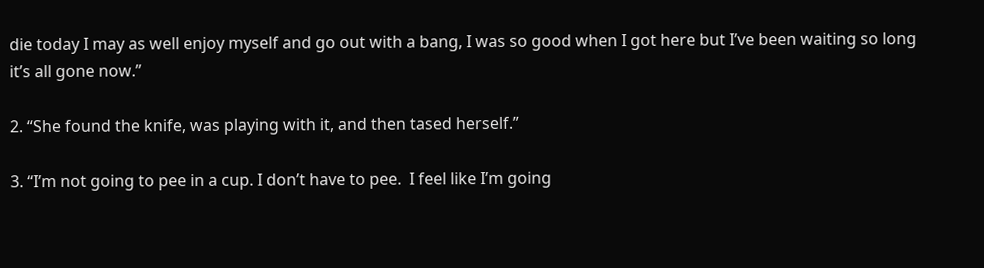die today I may as well enjoy myself and go out with a bang, I was so good when I got here but I’ve been waiting so long it’s all gone now.”

2. “She found the knife, was playing with it, and then tased herself.”

3. “I’m not going to pee in a cup. I don’t have to pee.  I feel like I’m going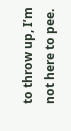to throw up, I’m not here to pee.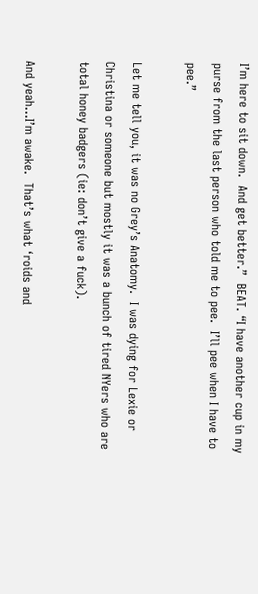I’m here to sit down.  And get better.”  BEAT. “I have another cup in my purse from the last person who told me to pee.  I’ll pee when I have to pee.”

Let me tell you, it was no Grey’s Anatomy.  I was dying for Lexie or Christina or someone but mostly it was a bunch of tired NYers who are total honey badgers (ie: don’t give a fuck).

And yeah…I’m awake.  That’s what ‘roids and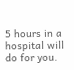5 hours in a hospital will do for you.